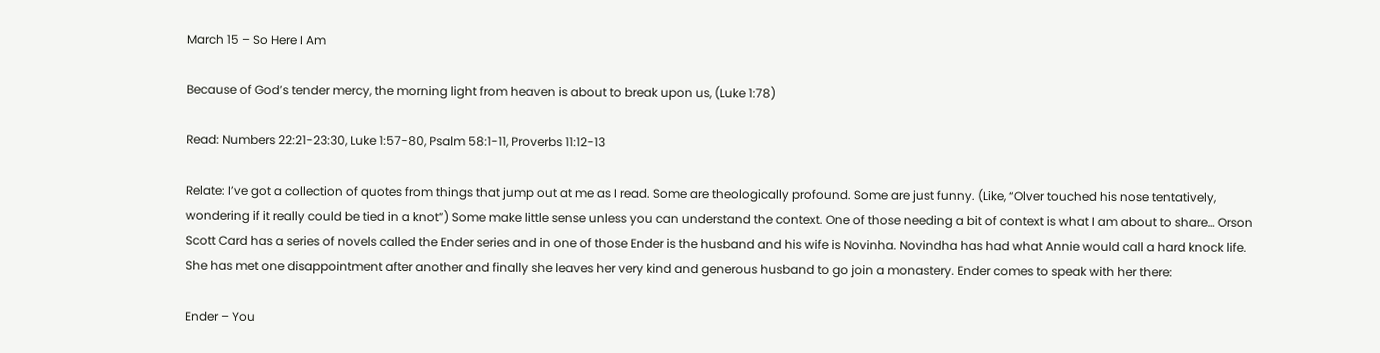March 15 – So Here I Am

Because of God’s tender mercy, the morning light from heaven is about to break upon us, (Luke 1:78)

Read: Numbers 22:21-23:30, Luke 1:57-80, Psalm 58:1-11, Proverbs 11:12-13

Relate: I’ve got a collection of quotes from things that jump out at me as I read. Some are theologically profound. Some are just funny. (Like, “Olver touched his nose tentatively, wondering if it really could be tied in a knot”) Some make little sense unless you can understand the context. One of those needing a bit of context is what I am about to share… Orson Scott Card has a series of novels called the Ender series and in one of those Ender is the husband and his wife is Novinha. Novindha has had what Annie would call a hard knock life. She has met one disappointment after another and finally she leaves her very kind and generous husband to go join a monastery. Ender comes to speak with her there:

Ender – You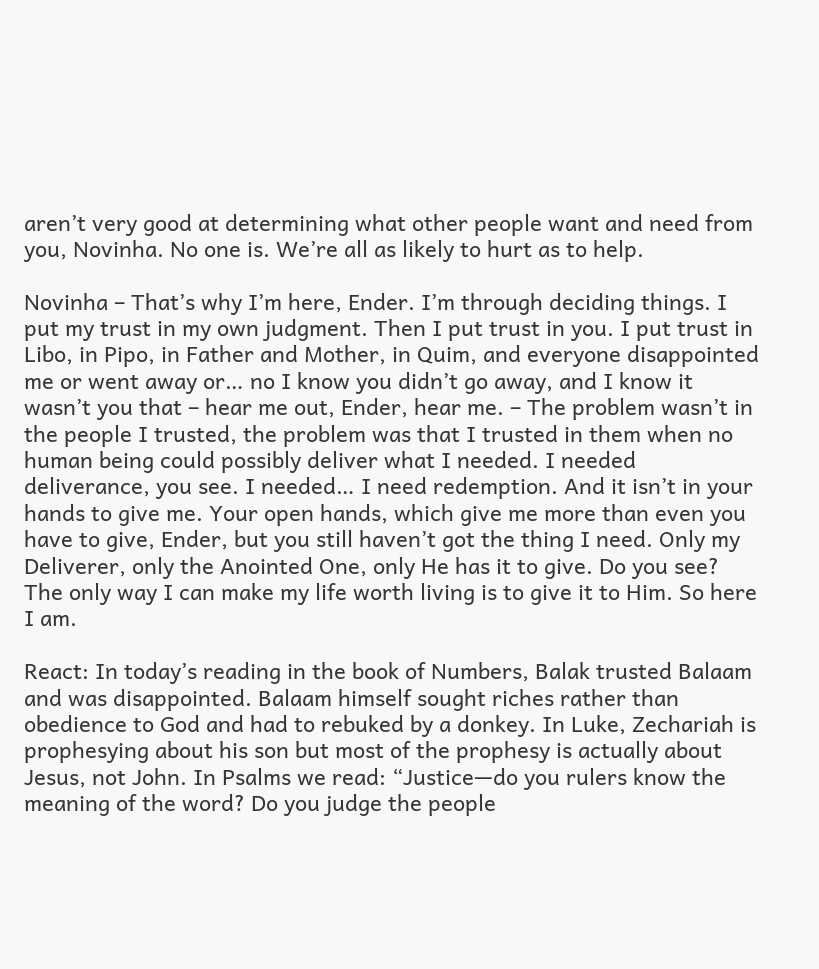aren’t very good at determining what other people want and need from you, Novinha. No one is. We’re all as likely to hurt as to help.

Novinha – That’s why I’m here, Ender. I’m through deciding things. I put my trust in my own judgment. Then I put trust in you. I put trust in Libo, in Pipo, in Father and Mother, in Quim, and everyone disappointed me or went away or… no I know you didn’t go away, and I know it wasn’t you that – hear me out, Ender, hear me. – The problem wasn’t in the people I trusted, the problem was that I trusted in them when no human being could possibly deliver what I needed. I needed deliverance, you see. I needed… I need redemption. And it isn’t in your hands to give me. Your open hands, which give me more than even you have to give, Ender, but you still haven’t got the thing I need. Only my Deliverer, only the Anointed One, only He has it to give. Do you see? The only way I can make my life worth living is to give it to Him. So here I am.

React: In today’s reading in the book of Numbers, Balak trusted Balaam and was disappointed. Balaam himself sought riches rather than obedience to God and had to rebuked by a donkey. In Luke, Zechariah is prophesying about his son but most of the prophesy is actually about Jesus, not John. In Psalms we read: “Justice—do you rulers know the meaning of the word? Do you judge the people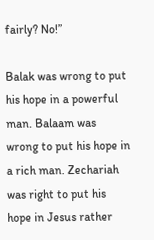fairly? No!”

Balak was wrong to put his hope in a powerful man. Balaam was wrong to put his hope in a rich man. Zechariah was right to put his hope in Jesus rather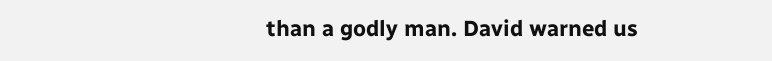than a godly man. David warned us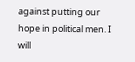against putting our hope in political men. I will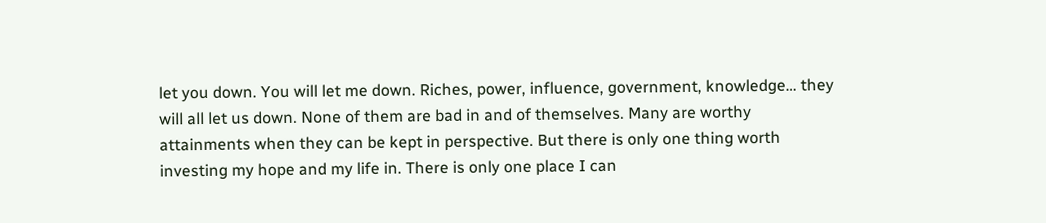let you down. You will let me down. Riches, power, influence, government, knowledge… they will all let us down. None of them are bad in and of themselves. Many are worthy attainments when they can be kept in perspective. But there is only one thing worth investing my hope and my life in. There is only one place I can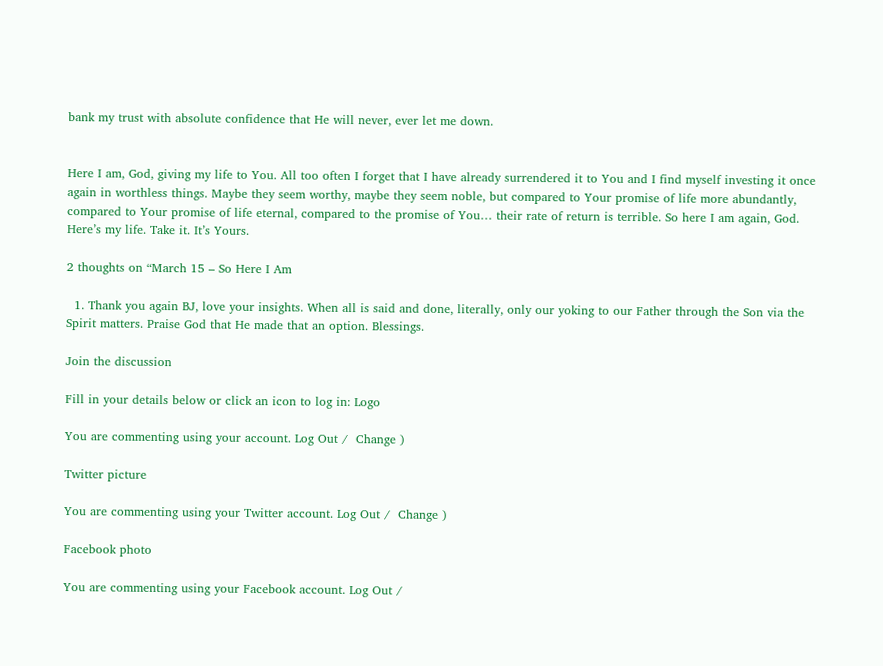bank my trust with absolute confidence that He will never, ever let me down.


Here I am, God, giving my life to You. All too often I forget that I have already surrendered it to You and I find myself investing it once again in worthless things. Maybe they seem worthy, maybe they seem noble, but compared to Your promise of life more abundantly, compared to Your promise of life eternal, compared to the promise of You… their rate of return is terrible. So here I am again, God. Here’s my life. Take it. It’s Yours.

2 thoughts on “March 15 – So Here I Am

  1. Thank you again BJ, love your insights. When all is said and done, literally, only our yoking to our Father through the Son via the Spirit matters. Praise God that He made that an option. Blessings.

Join the discussion

Fill in your details below or click an icon to log in: Logo

You are commenting using your account. Log Out /  Change )

Twitter picture

You are commenting using your Twitter account. Log Out /  Change )

Facebook photo

You are commenting using your Facebook account. Log Out /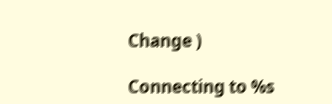Change )

Connecting to %s